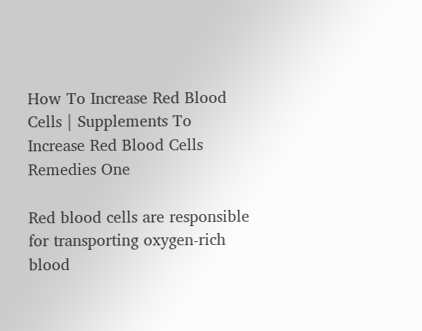How To Increase Red Blood Cells | Supplements To Increase Red Blood Cells Remedies One

Red blood cells are responsible for transporting oxygen-rich blood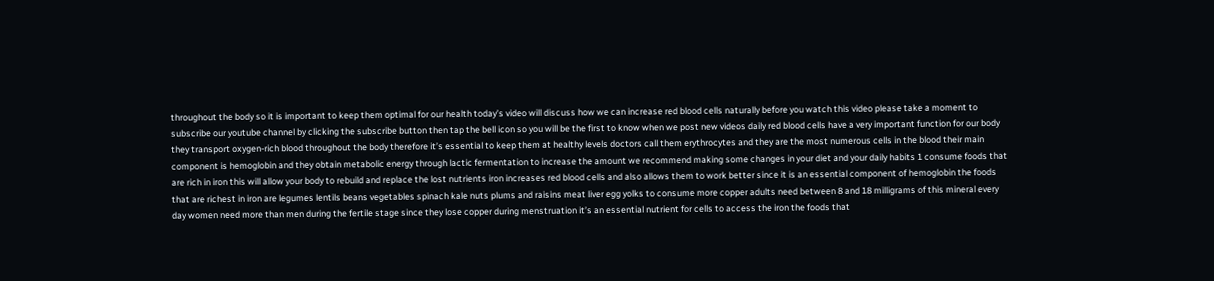throughout the body so it is important to keep them optimal for our health today’s video will discuss how we can increase red blood cells naturally before you watch this video please take a moment to subscribe our youtube channel by clicking the subscribe button then tap the bell icon so you will be the first to know when we post new videos daily red blood cells have a very important function for our body they transport oxygen-rich blood throughout the body therefore it’s essential to keep them at healthy levels doctors call them erythrocytes and they are the most numerous cells in the blood their main component is hemoglobin and they obtain metabolic energy through lactic fermentation to increase the amount we recommend making some changes in your diet and your daily habits 1 consume foods that are rich in iron this will allow your body to rebuild and replace the lost nutrients iron increases red blood cells and also allows them to work better since it is an essential component of hemoglobin the foods that are richest in iron are legumes lentils beans vegetables spinach kale nuts plums and raisins meat liver egg yolks to consume more copper adults need between 8 and 18 milligrams of this mineral every day women need more than men during the fertile stage since they lose copper during menstruation it’s an essential nutrient for cells to access the iron the foods that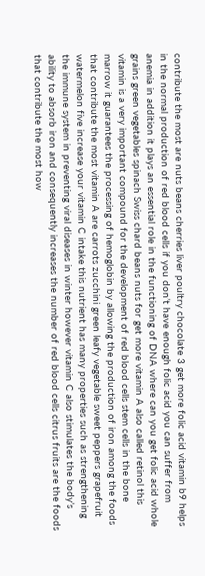contribute the most are nuts beans cherries liver poultry chocolate 3 get more folic acid vitamin b9 helps in the normal production of red blood cells if you don’t have enough folic acid you can suffer from anemia in addition it plays an essential role in the functioning of DNA where can you get folic acid whole grains green vegetables spinach Swiss chard beans nuts for get more vitamin A also called retinol this vitamin is a very important compound for the development of red blood cells stem cells in the bone marrow it guarantees the processing of hemoglobin by allowing the production of iron among the foods that contribute the most vitamin A are carrots zucchini green leafy vegetable sweet peppers grapefruit watermelon five increase your vitamin C intake this nutrient has many properties such as strengthening the immune system in preventing viral diseases in winter however vitamin C also stimulates the body’s ability to absorb iron and consequently increases the number of red blood cells citrus fruits are the foods that contribute the most how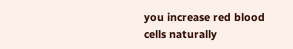you increase red blood cells naturally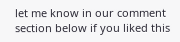let me know in our comment section below if you liked this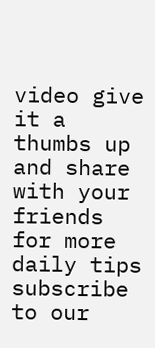video give it a thumbs up and share with your friends for more daily tips subscribe to our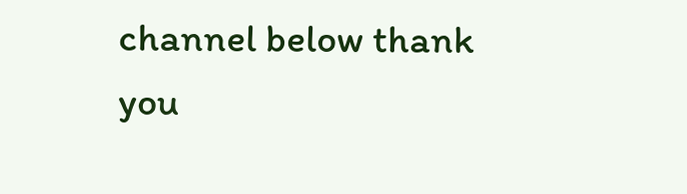channel below thank you